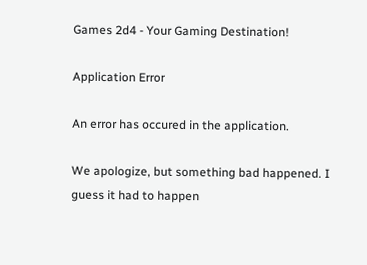Games 2d4 - Your Gaming Destination!

Application Error

An error has occured in the application.

We apologize, but something bad happened. I guess it had to happen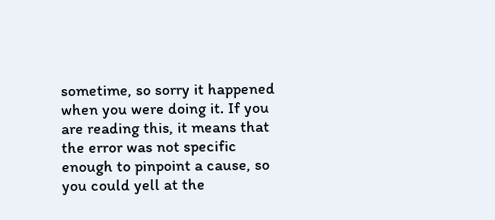sometime, so sorry it happened when you were doing it. If you are reading this, it means that the error was not specific enough to pinpoint a cause, so you could yell at the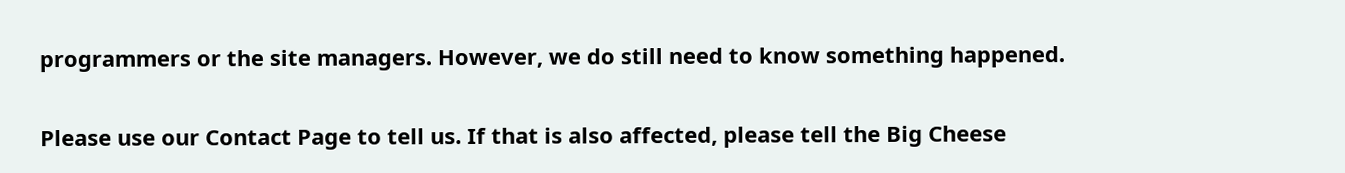programmers or the site managers. However, we do still need to know something happened.

Please use our Contact Page to tell us. If that is also affected, please tell the Big Cheese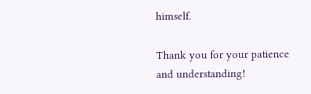himself.

Thank you for your patience and understanding!